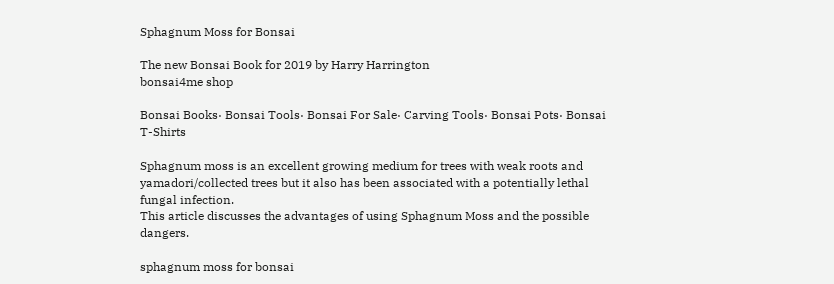Sphagnum Moss for Bonsai

The new Bonsai Book for 2019 by Harry Harrington
bonsai4me shop

Bonsai Books· Bonsai Tools· Bonsai For Sale· Carving Tools· Bonsai Pots· Bonsai T-Shirts

Sphagnum moss is an excellent growing medium for trees with weak roots and yamadori/collected trees but it also has been associated with a potentially lethal fungal infection.
This article discusses the advantages of using Sphagnum Moss and the possible dangers.

sphagnum moss for bonsai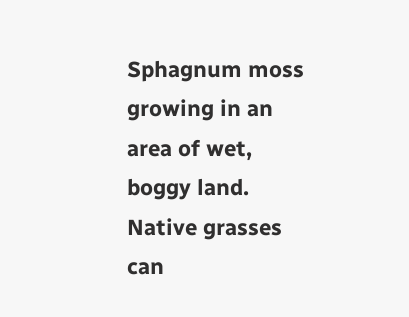Sphagnum moss growing in an area of wet, boggy land. Native grasses can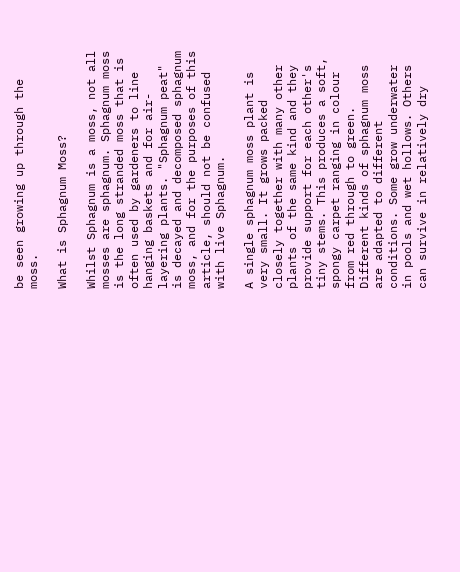be seen growing up through the moss.

What is Sphagnum Moss?

Whilst Sphagnum is a moss, not all mosses are sphagnum. Sphagnum moss is the long stranded moss that is often used by gardeners to line hanging baskets and for air-layering plants. "Sphagnum peat" is decayed and decomposed sphagnum moss, and for the purposes of this article, should not be confused with live Sphagnum.

A single sphagnum moss plant is very small. It grows packed closely together with many other plants of the same kind and they provide support for each other's tiny stems. This produces a soft, spongy carpet ranging in colour from red through to green.
Different kinds of sphagnum moss are adapted to different conditions. Some grow underwater in pools and wet hollows. Others can survive in relatively dry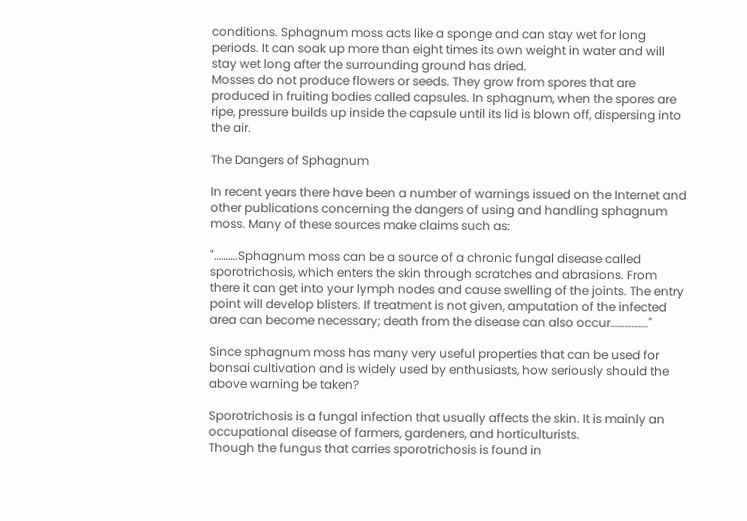conditions. Sphagnum moss acts like a sponge and can stay wet for long periods. It can soak up more than eight times its own weight in water and will stay wet long after the surrounding ground has dried.
Mosses do not produce flowers or seeds. They grow from spores that are produced in fruiting bodies called capsules. In sphagnum, when the spores are ripe, pressure builds up inside the capsule until its lid is blown off, dispersing into the air.

The Dangers of Sphagnum

In recent years there have been a number of warnings issued on the Internet and other publications concerning the dangers of using and handling sphagnum moss. Many of these sources make claims such as:

"……….Sphagnum moss can be a source of a chronic fungal disease called sporotrichosis, which enters the skin through scratches and abrasions. From there it can get into your lymph nodes and cause swelling of the joints. The entry point will develop blisters. If treatment is not given, amputation of the infected area can become necessary; death from the disease can also occur……………."

Since sphagnum moss has many very useful properties that can be used for bonsai cultivation and is widely used by enthusiasts, how seriously should the above warning be taken?

Sporotrichosis is a fungal infection that usually affects the skin. It is mainly an occupational disease of farmers, gardeners, and horticulturists.
Though the fungus that carries sporotrichosis is found in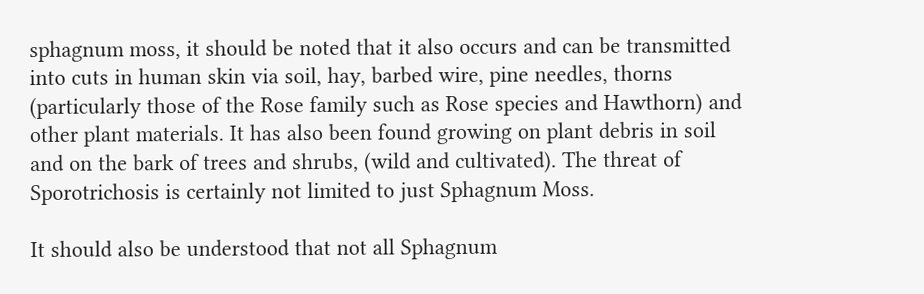sphagnum moss, it should be noted that it also occurs and can be transmitted into cuts in human skin via soil, hay, barbed wire, pine needles, thorns (particularly those of the Rose family such as Rose species and Hawthorn) and other plant materials. It has also been found growing on plant debris in soil and on the bark of trees and shrubs, (wild and cultivated). The threat of Sporotrichosis is certainly not limited to just Sphagnum Moss.

It should also be understood that not all Sphagnum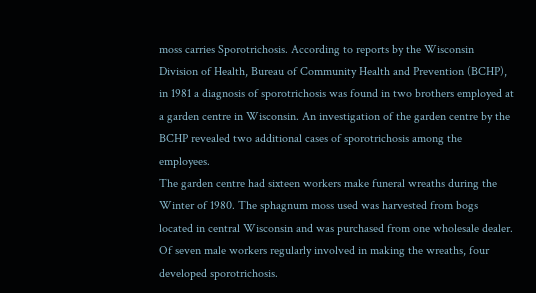moss carries Sporotrichosis. According to reports by the Wisconsin Division of Health, Bureau of Community Health and Prevention (BCHP), in 1981 a diagnosis of sporotrichosis was found in two brothers employed at a garden centre in Wisconsin. An investigation of the garden centre by the BCHP revealed two additional cases of sporotrichosis among the employees.
The garden centre had sixteen workers make funeral wreaths during the Winter of 1980. The sphagnum moss used was harvested from bogs located in central Wisconsin and was purchased from one wholesale dealer.
Of seven male workers regularly involved in making the wreaths, four developed sporotrichosis.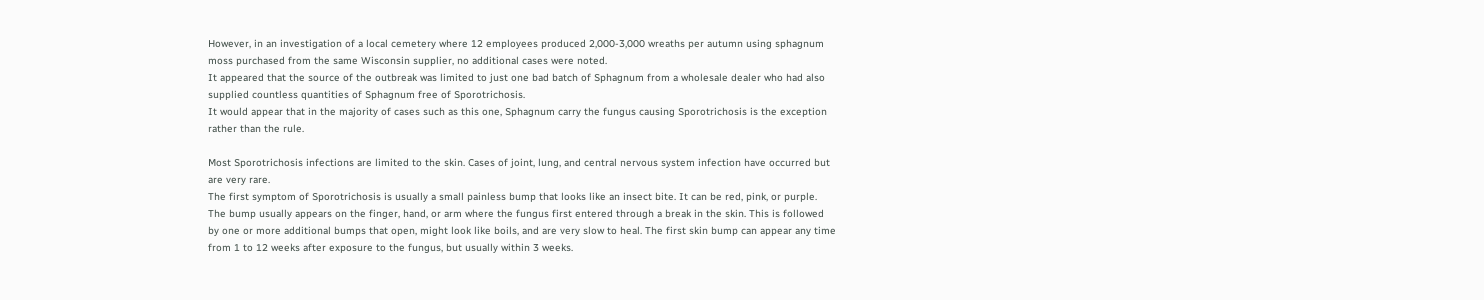However, in an investigation of a local cemetery where 12 employees produced 2,000-3,000 wreaths per autumn using sphagnum moss purchased from the same Wisconsin supplier, no additional cases were noted.
It appeared that the source of the outbreak was limited to just one bad batch of Sphagnum from a wholesale dealer who had also supplied countless quantities of Sphagnum free of Sporotrichosis.
It would appear that in the majority of cases such as this one, Sphagnum carry the fungus causing Sporotrichosis is the exception rather than the rule.

Most Sporotrichosis infections are limited to the skin. Cases of joint, lung, and central nervous system infection have occurred but are very rare.
The first symptom of Sporotrichosis is usually a small painless bump that looks like an insect bite. It can be red, pink, or purple. The bump usually appears on the finger, hand, or arm where the fungus first entered through a break in the skin. This is followed by one or more additional bumps that open, might look like boils, and are very slow to heal. The first skin bump can appear any time from 1 to 12 weeks after exposure to the fungus, but usually within 3 weeks.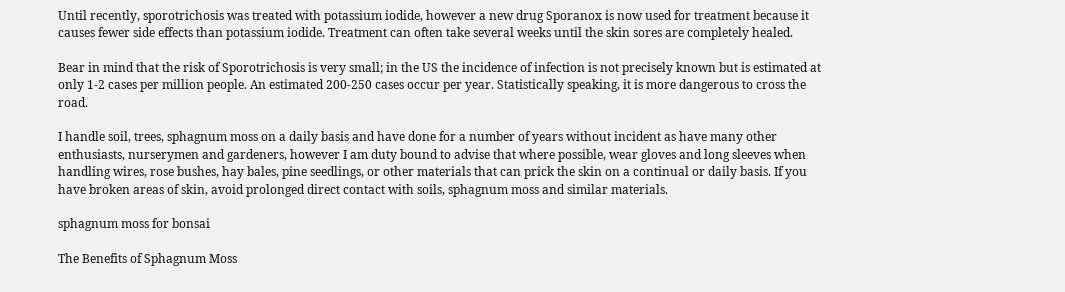Until recently, sporotrichosis was treated with potassium iodide, however a new drug Sporanox is now used for treatment because it causes fewer side effects than potassium iodide. Treatment can often take several weeks until the skin sores are completely healed.

Bear in mind that the risk of Sporotrichosis is very small; in the US the incidence of infection is not precisely known but is estimated at only 1-2 cases per million people. An estimated 200-250 cases occur per year. Statistically speaking, it is more dangerous to cross the road.

I handle soil, trees, sphagnum moss on a daily basis and have done for a number of years without incident as have many other enthusiasts, nurserymen and gardeners, however I am duty bound to advise that where possible, wear gloves and long sleeves when handling wires, rose bushes, hay bales, pine seedlings, or other materials that can prick the skin on a continual or daily basis. If you have broken areas of skin, avoid prolonged direct contact with soils, sphagnum moss and similar materials.

sphagnum moss for bonsai

The Benefits of Sphagnum Moss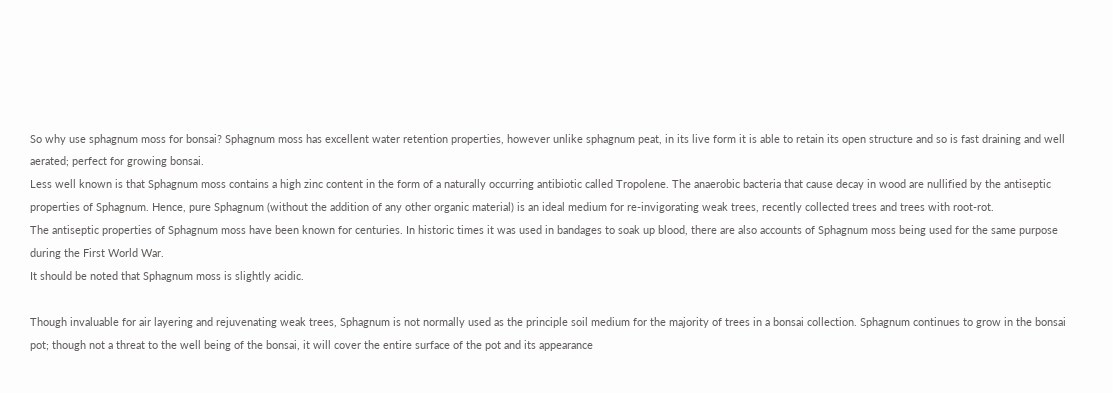So why use sphagnum moss for bonsai? Sphagnum moss has excellent water retention properties, however unlike sphagnum peat, in its live form it is able to retain its open structure and so is fast draining and well aerated; perfect for growing bonsai.
Less well known is that Sphagnum moss contains a high zinc content in the form of a naturally occurring antibiotic called Tropolene. The anaerobic bacteria that cause decay in wood are nullified by the antiseptic properties of Sphagnum. Hence, pure Sphagnum (without the addition of any other organic material) is an ideal medium for re-invigorating weak trees, recently collected trees and trees with root-rot.
The antiseptic properties of Sphagnum moss have been known for centuries. In historic times it was used in bandages to soak up blood, there are also accounts of Sphagnum moss being used for the same purpose during the First World War.
It should be noted that Sphagnum moss is slightly acidic.

Though invaluable for air layering and rejuvenating weak trees, Sphagnum is not normally used as the principle soil medium for the majority of trees in a bonsai collection. Sphagnum continues to grow in the bonsai pot; though not a threat to the well being of the bonsai, it will cover the entire surface of the pot and its appearance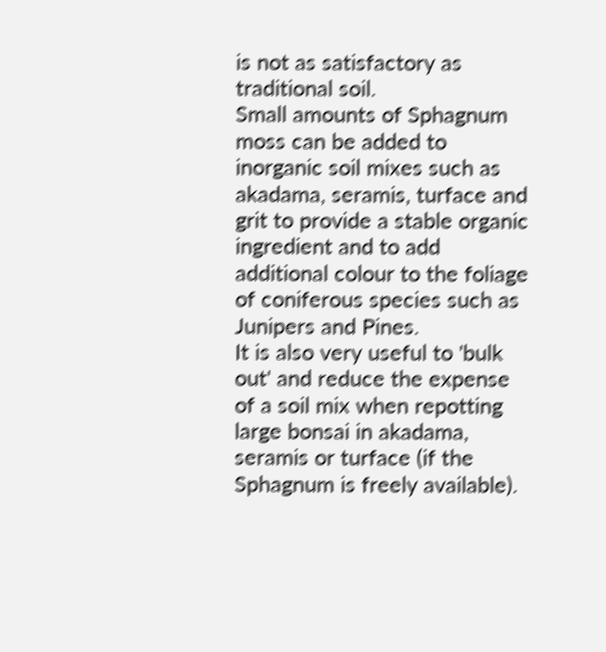is not as satisfactory as traditional soil.
Small amounts of Sphagnum moss can be added to inorganic soil mixes such as akadama, seramis, turface and grit to provide a stable organic ingredient and to add additional colour to the foliage of coniferous species such as Junipers and Pines.
It is also very useful to 'bulk out' and reduce the expense of a soil mix when repotting large bonsai in akadama, seramis or turface (if the Sphagnum is freely available).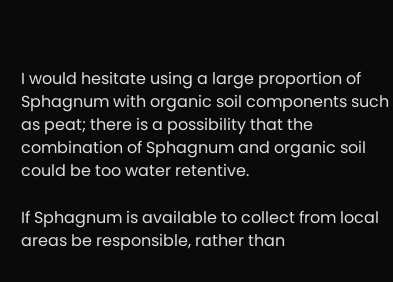I would hesitate using a large proportion of Sphagnum with organic soil components such as peat; there is a possibility that the combination of Sphagnum and organic soil could be too water retentive.

If Sphagnum is available to collect from local areas be responsible, rather than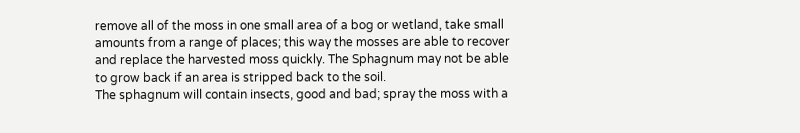remove all of the moss in one small area of a bog or wetland, take small amounts from a range of places; this way the mosses are able to recover and replace the harvested moss quickly. The Sphagnum may not be able to grow back if an area is stripped back to the soil.
The sphagnum will contain insects, good and bad; spray the moss with a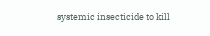systemic insecticide to kill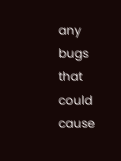any bugs that could cause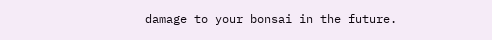damage to your bonsai in the future.